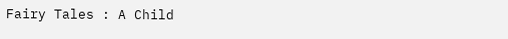Fairy Tales : A Child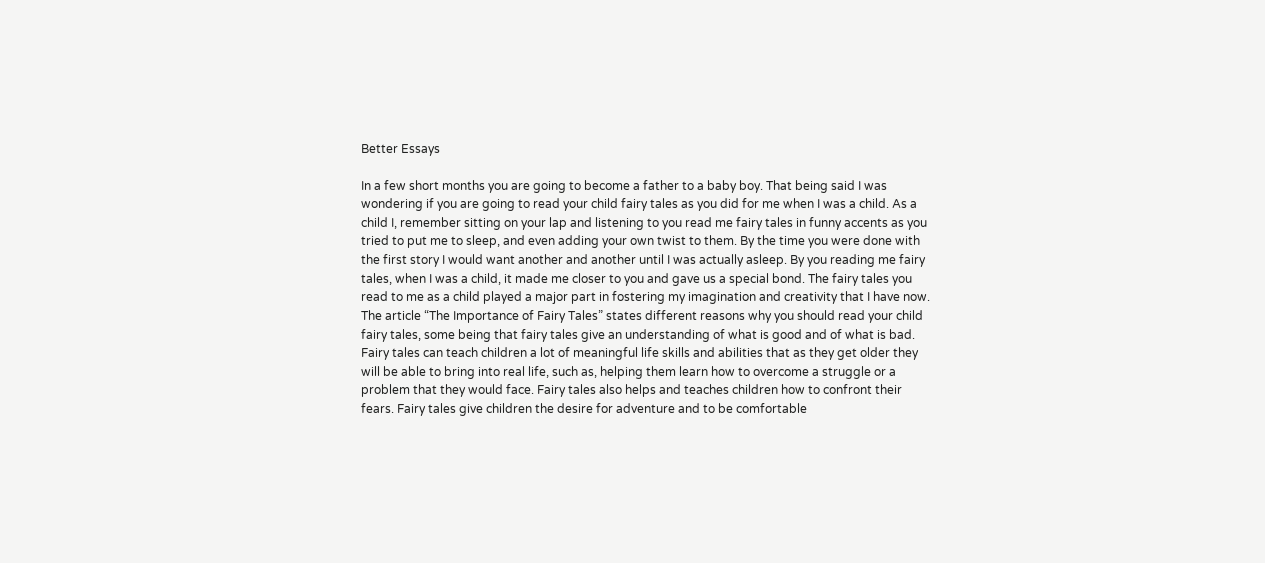Better Essays

In a few short months you are going to become a father to a baby boy. That being said I was wondering if you are going to read your child fairy tales as you did for me when I was a child. As a child I, remember sitting on your lap and listening to you read me fairy tales in funny accents as you tried to put me to sleep, and even adding your own twist to them. By the time you were done with the first story I would want another and another until I was actually asleep. By you reading me fairy tales, when I was a child, it made me closer to you and gave us a special bond. The fairy tales you read to me as a child played a major part in fostering my imagination and creativity that I have now. The article “The Importance of Fairy Tales” states different reasons why you should read your child fairy tales, some being that fairy tales give an understanding of what is good and of what is bad. Fairy tales can teach children a lot of meaningful life skills and abilities that as they get older they will be able to bring into real life, such as, helping them learn how to overcome a struggle or a problem that they would face. Fairy tales also helps and teaches children how to confront their fears. Fairy tales give children the desire for adventure and to be comfortable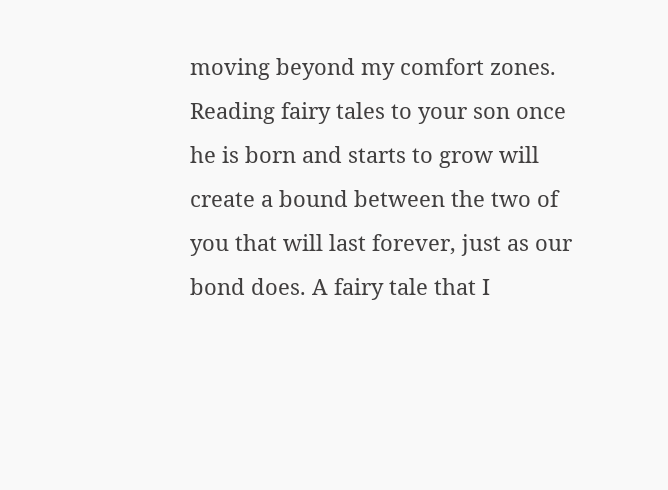moving beyond my comfort zones. Reading fairy tales to your son once he is born and starts to grow will create a bound between the two of you that will last forever, just as our bond does. A fairy tale that I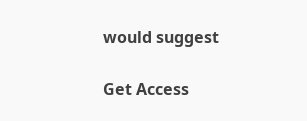would suggest

Get Access